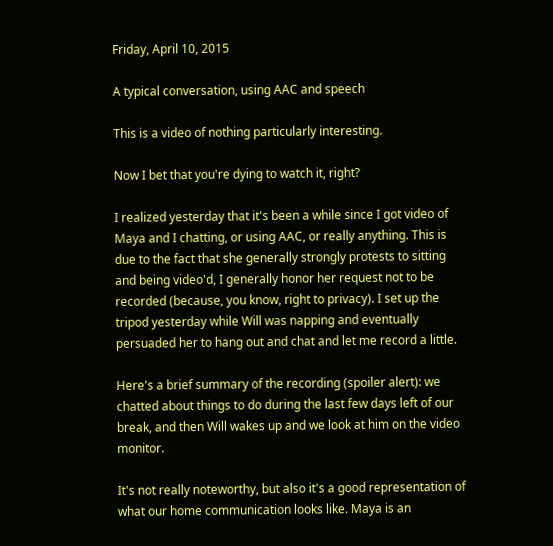Friday, April 10, 2015

A typical conversation, using AAC and speech

This is a video of nothing particularly interesting.

Now I bet that you're dying to watch it, right?

I realized yesterday that it's been a while since I got video of Maya and I chatting, or using AAC, or really anything. This is due to the fact that she generally strongly protests to sitting and being video'd, I generally honor her request not to be recorded (because, you know, right to privacy). I set up the tripod yesterday while Will was napping and eventually persuaded her to hang out and chat and let me record a little.

Here's a brief summary of the recording (spoiler alert): we chatted about things to do during the last few days left of our break, and then Will wakes up and we look at him on the video monitor.

It's not really noteworthy, but also it's a good representation of what our home communication looks like. Maya is an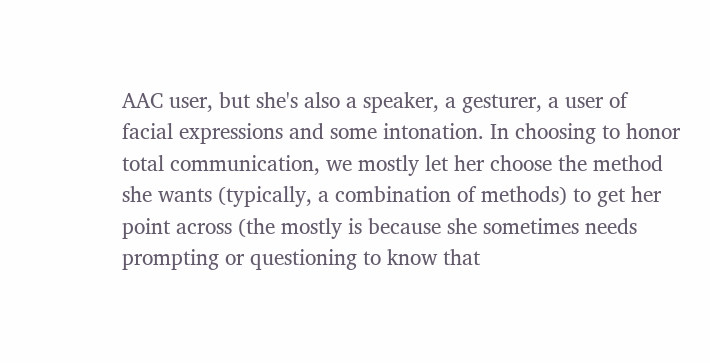AAC user, but she's also a speaker, a gesturer, a user of facial expressions and some intonation. In choosing to honor total communication, we mostly let her choose the method she wants (typically, a combination of methods) to get her point across (the mostly is because she sometimes needs prompting or questioning to know that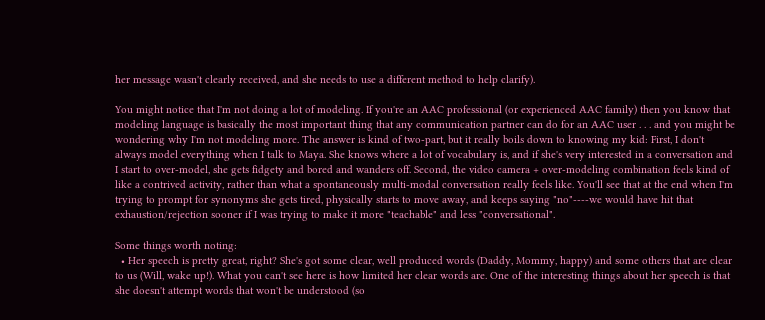her message wasn't clearly received, and she needs to use a different method to help clarify).

You might notice that I'm not doing a lot of modeling. If you're an AAC professional (or experienced AAC family) then you know that modeling language is basically the most important thing that any communication partner can do for an AAC user . . . and you might be wondering why I'm not modeling more. The answer is kind of two-part, but it really boils down to knowing my kid: First, I don't always model everything when I talk to Maya. She knows where a lot of vocabulary is, and if she's very interested in a conversation and I start to over-model, she gets fidgety and bored and wanders off. Second, the video camera + over-modeling combination feels kind of like a contrived activity, rather than what a spontaneously multi-modal conversation really feels like. You'll see that at the end when I'm trying to prompt for synonyms she gets tired, physically starts to move away, and keeps saying "no"----we would have hit that exhaustion/rejection sooner if I was trying to make it more "teachable" and less "conversational".

Some things worth noting:
  • Her speech is pretty great, right? She's got some clear, well produced words (Daddy, Mommy, happy) and some others that are clear to us (Will, wake up!). What you can't see here is how limited her clear words are. One of the interesting things about her speech is that she doesn't attempt words that won't be understood (so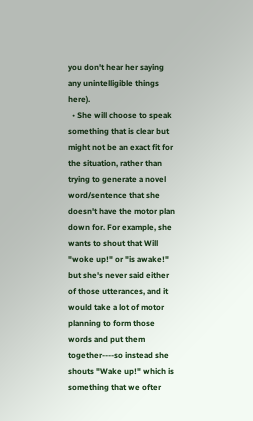you don't hear her saying any unintelligible things here).
  • She will choose to speak something that is clear but might not be an exact fit for the situation, rather than trying to generate a novel word/sentence that she doesn't have the motor plan down for. For example, she wants to shout that Will "woke up!" or "is awake!" but she's never said either of those utterances, and it would take a lot of motor planning to form those words and put them together----so instead she shouts "Wake up!" which is something that we ofter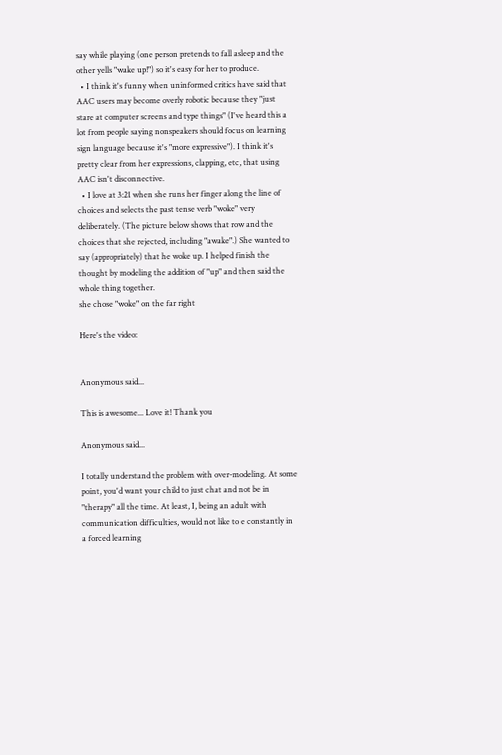say while playing (one person pretends to fall asleep and the other yells "wake up!") so it's easy for her to produce.
  • I think it's funny when uninformed critics have said that AAC users may become overly robotic because they "just stare at computer screens and type things" (I've heard this a lot from people saying nonspeakers should focus on learning sign language because it's "more expressive"). I think it's pretty clear from her expressions, clapping, etc, that using AAC isn't disconnective.
  • I love at 3:21 when she runs her finger along the line of choices and selects the past tense verb "woke" very deliberately. (The picture below shows that row and the choices that she rejected, including "awake".) She wanted to say (appropriately) that he woke up. I helped finish the thought by modeling the addition of "up" and then said the whole thing together.
she chose "woke" on the far right

Here's the video:


Anonymous said...

This is awesome... Love it! Thank you

Anonymous said...

I totally understand the problem with over-modeling. At some point, you'd want your child to just chat and not be in "therapy" all the time. At least, I, being an adult with communication difficulties, would not like to e constantly in a forced learning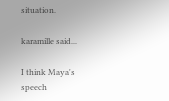situation.

karamille said...

I think Maya's speech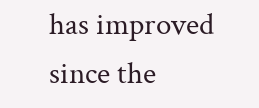has improved since the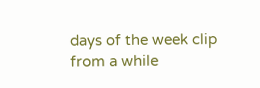days of the week clip from a while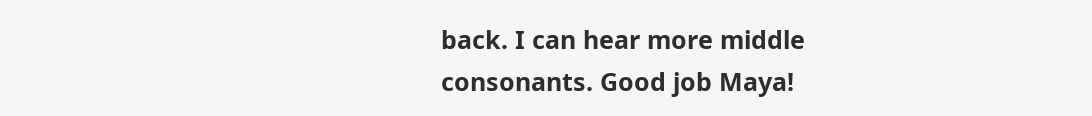back. I can hear more middle consonants. Good job Maya!